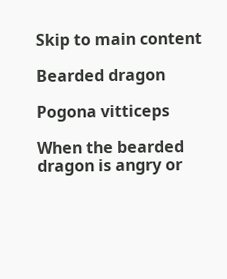Skip to main content

Bearded dragon

Pogona vitticeps

When the bearded dragon is angry or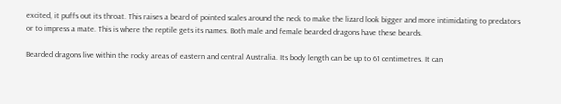excited, it puffs out its throat. This raises a beard of pointed scales around the neck to make the lizard look bigger and more intimidating to predators or to impress a mate. This is where the reptile gets its names. Both male and female bearded dragons have these beards.

Bearded dragons live within the rocky areas of eastern and central Australia. Its body length can be up to 61 centimetres. It can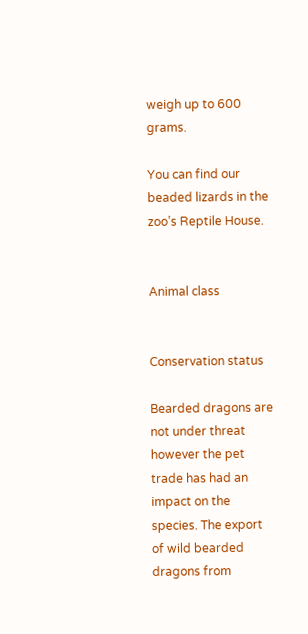weigh up to 600 grams.

You can find our beaded lizards in the zoo’s Reptile House.


Animal class


Conservation status

Bearded dragons are not under threat however the pet trade has had an impact on the species. The export of wild bearded dragons from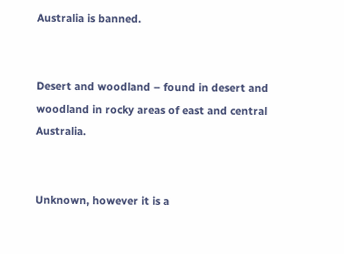Australia is banned.


Desert and woodland – found in desert and woodland in rocky areas of east and central Australia.


Unknown, however it is a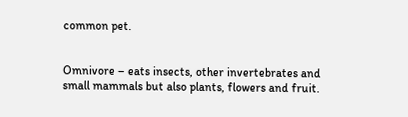common pet.


Omnivore – eats insects, other invertebrates and small mammals but also plants, flowers and fruit.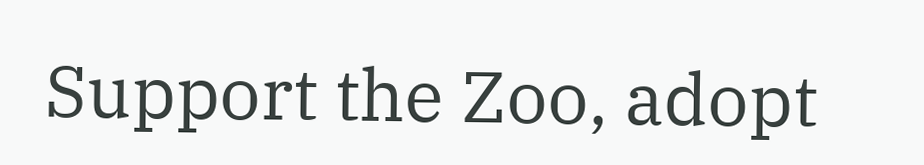Support the Zoo, adopt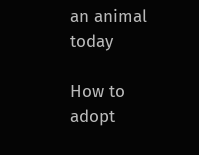an animal today

How to adopt